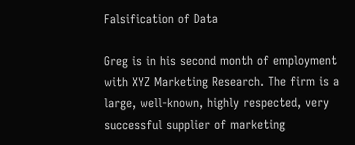Falsification of Data

Greg is in his second month of employment with XYZ Marketing Research. The firm is a large, well-known, highly respected, very successful supplier of marketing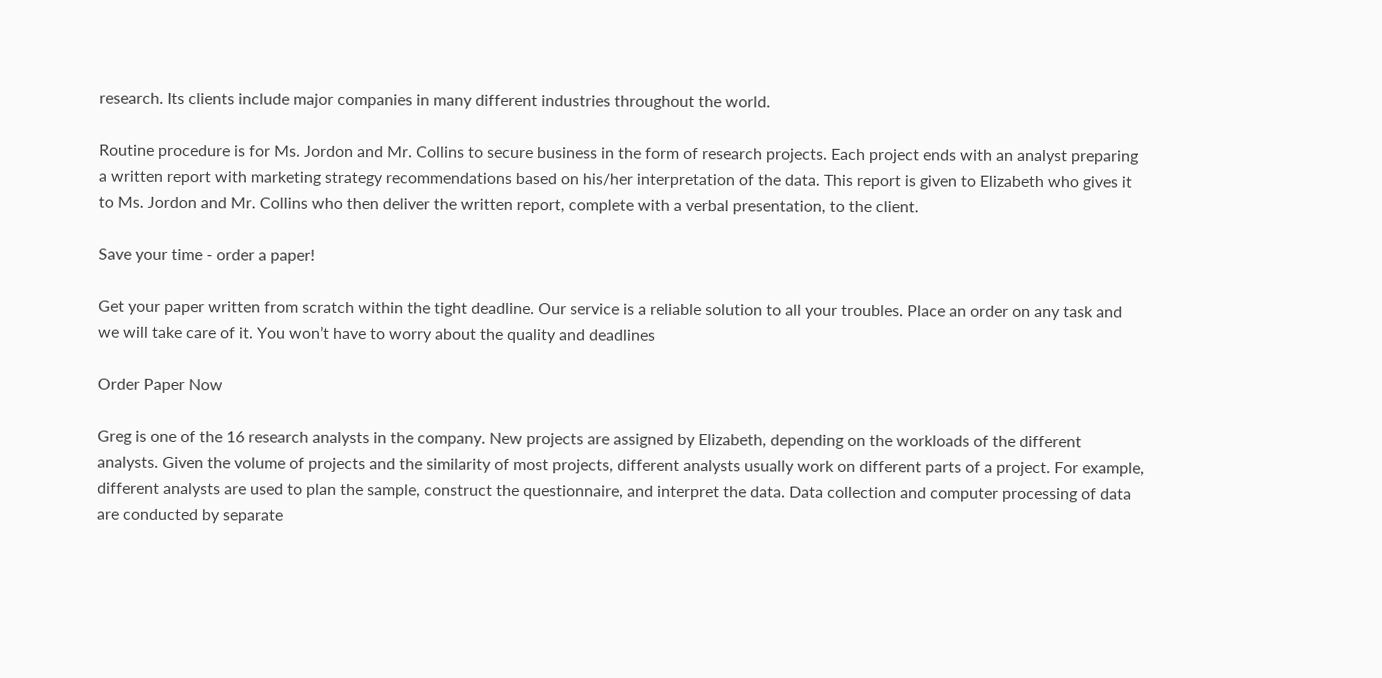research. Its clients include major companies in many different industries throughout the world.

Routine procedure is for Ms. Jordon and Mr. Collins to secure business in the form of research projects. Each project ends with an analyst preparing a written report with marketing strategy recommendations based on his/her interpretation of the data. This report is given to Elizabeth who gives it to Ms. Jordon and Mr. Collins who then deliver the written report, complete with a verbal presentation, to the client.

Save your time - order a paper!

Get your paper written from scratch within the tight deadline. Our service is a reliable solution to all your troubles. Place an order on any task and we will take care of it. You won’t have to worry about the quality and deadlines

Order Paper Now

Greg is one of the 16 research analysts in the company. New projects are assigned by Elizabeth, depending on the workloads of the different analysts. Given the volume of projects and the similarity of most projects, different analysts usually work on different parts of a project. For example, different analysts are used to plan the sample, construct the questionnaire, and interpret the data. Data collection and computer processing of data are conducted by separate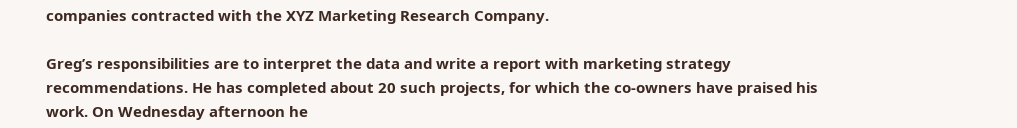companies contracted with the XYZ Marketing Research Company.

Greg’s responsibilities are to interpret the data and write a report with marketing strategy recommendations. He has completed about 20 such projects, for which the co-owners have praised his work. On Wednesday afternoon he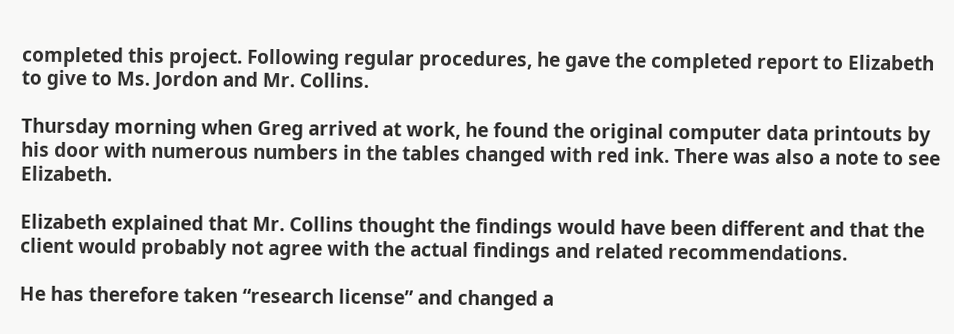completed this project. Following regular procedures, he gave the completed report to Elizabeth to give to Ms. Jordon and Mr. Collins.

Thursday morning when Greg arrived at work, he found the original computer data printouts by his door with numerous numbers in the tables changed with red ink. There was also a note to see Elizabeth.

Elizabeth explained that Mr. Collins thought the findings would have been different and that the client would probably not agree with the actual findings and related recommendations.

He has therefore taken “research license” and changed a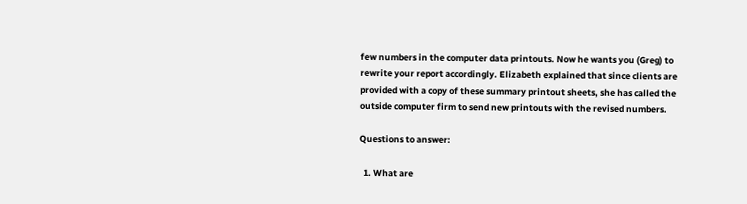few numbers in the computer data printouts. Now he wants you (Greg) to rewrite your report accordingly. Elizabeth explained that since clients are provided with a copy of these summary printout sheets, she has called the outside computer firm to send new printouts with the revised numbers.

Questions to answer:

  1. What are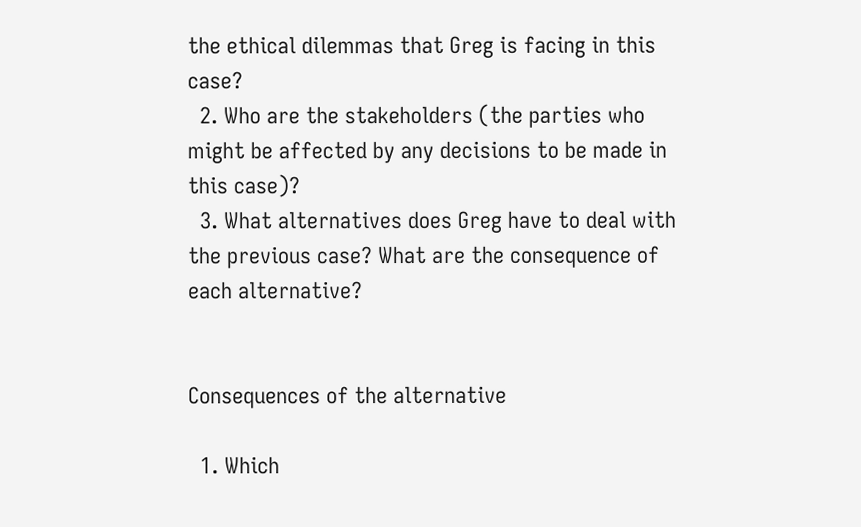the ethical dilemmas that Greg is facing in this case?
  2. Who are the stakeholders (the parties who might be affected by any decisions to be made in this case)?
  3. What alternatives does Greg have to deal with the previous case? What are the consequence of each alternative?


Consequences of the alternative

  1. Which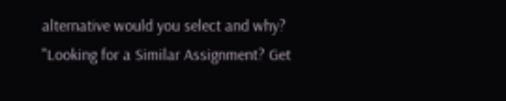alternative would you select and why?
"Looking for a Similar Assignment? Get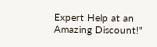Expert Help at an Amazing Discount!"